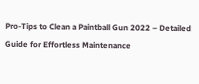Pro-Tips to Clean a Paintball Gun 2022 – Detailed Guide for Effortless Maintenance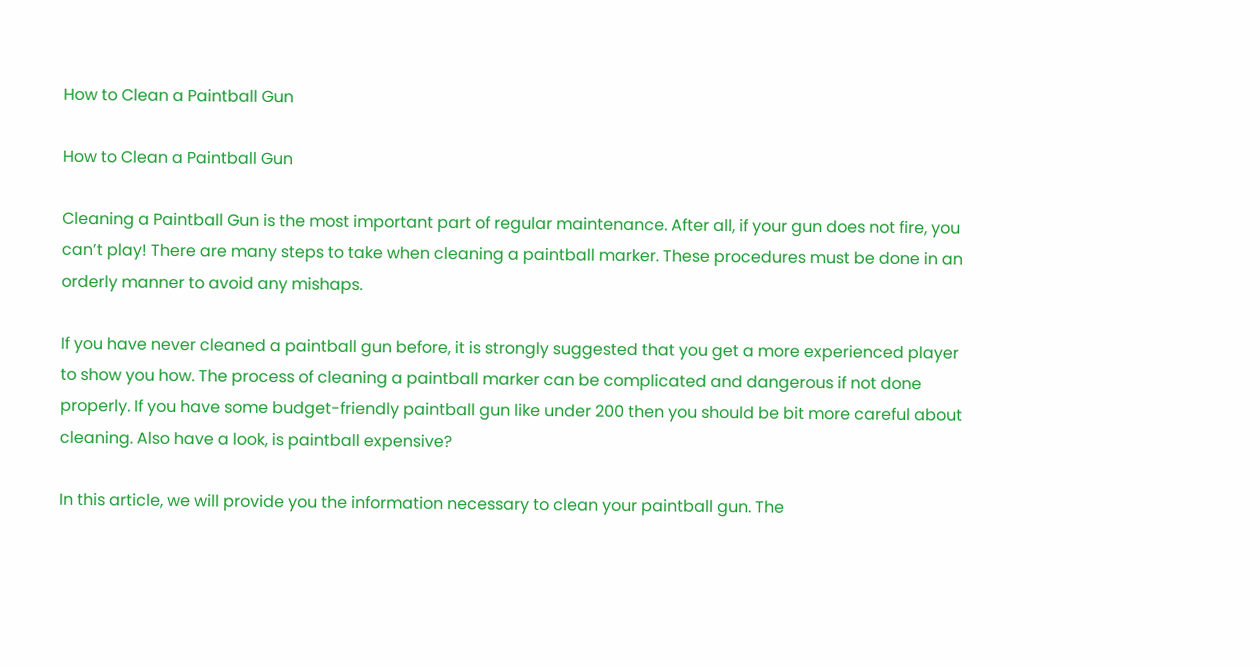How to Clean a Paintball Gun

How to Clean a Paintball Gun

Cleaning a Paintball Gun is the most important part of regular maintenance. After all, if your gun does not fire, you can’t play! There are many steps to take when cleaning a paintball marker. These procedures must be done in an orderly manner to avoid any mishaps.

If you have never cleaned a paintball gun before, it is strongly suggested that you get a more experienced player to show you how. The process of cleaning a paintball marker can be complicated and dangerous if not done properly. If you have some budget-friendly paintball gun like under 200 then you should be bit more careful about cleaning. Also have a look, is paintball expensive?

In this article, we will provide you the information necessary to clean your paintball gun. The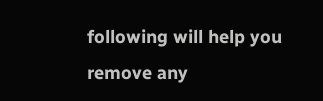following will help you remove any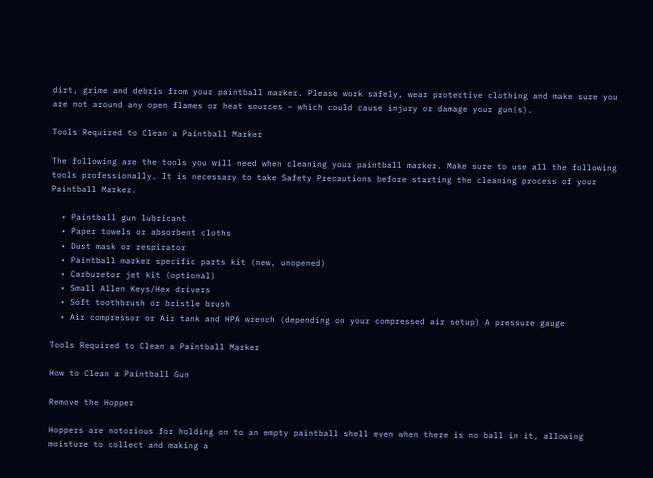dirt, grime and debris from your paintball marker. Please work safely, wear protective clothing and make sure you are not around any open flames or heat sources – which could cause injury or damage your gun(s).

Tools Required to Clean a Paintball Marker

The following are the tools you will need when cleaning your paintball marker. Make sure to use all the following tools professionally. It is necessary to take Safety Precautions before starting the cleaning process of your Paintball Marker.

  • Paintball gun lubricant
  • Paper towels or absorbent cloths
  • Dust mask or respirator
  • Paintball marker specific parts kit (new, unopened)
  • Carburetor jet kit (optional)
  • Small Allen Keys/Hex drivers
  • Soft toothbrush or bristle brush
  • Air compressor or Air tank and HPA wrench (depending on your compressed air setup) A pressure gauge

Tools Required to Clean a Paintball Marker

How to Clean a Paintball Gun

Remove the Hopper

Hoppers are notorious for holding on to an empty paintball shell even when there is no ball in it, allowing moisture to collect and making a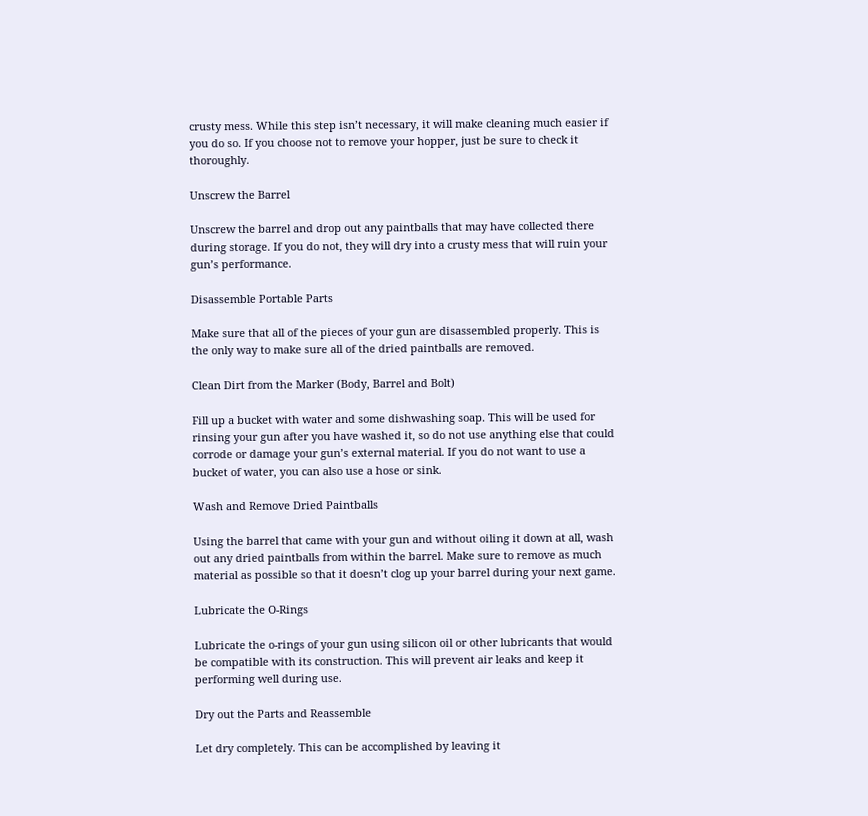crusty mess. While this step isn’t necessary, it will make cleaning much easier if you do so. If you choose not to remove your hopper, just be sure to check it thoroughly.

Unscrew the Barrel

Unscrew the barrel and drop out any paintballs that may have collected there during storage. If you do not, they will dry into a crusty mess that will ruin your gun’s performance.

Disassemble Portable Parts

Make sure that all of the pieces of your gun are disassembled properly. This is the only way to make sure all of the dried paintballs are removed.

Clean Dirt from the Marker (Body, Barrel and Bolt)

Fill up a bucket with water and some dishwashing soap. This will be used for rinsing your gun after you have washed it, so do not use anything else that could corrode or damage your gun’s external material. If you do not want to use a bucket of water, you can also use a hose or sink.

Wash and Remove Dried Paintballs

Using the barrel that came with your gun and without oiling it down at all, wash out any dried paintballs from within the barrel. Make sure to remove as much material as possible so that it doesn’t clog up your barrel during your next game.

Lubricate the O-Rings

Lubricate the o-rings of your gun using silicon oil or other lubricants that would be compatible with its construction. This will prevent air leaks and keep it performing well during use.

Dry out the Parts and Reassemble

Let dry completely. This can be accomplished by leaving it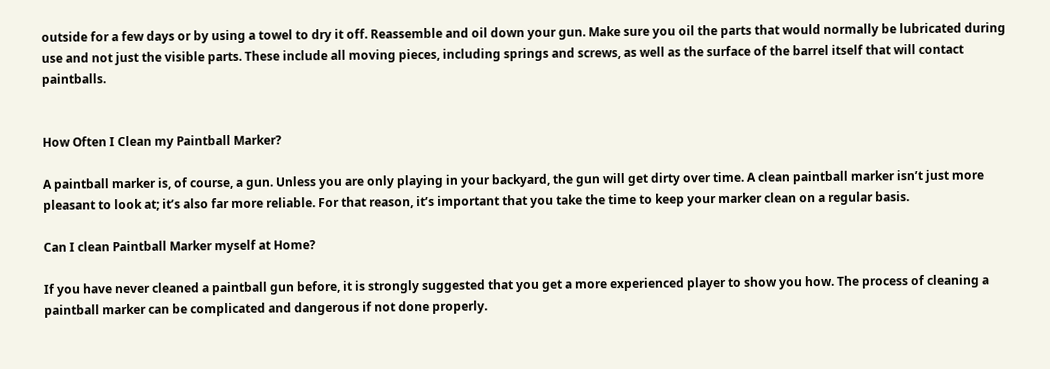outside for a few days or by using a towel to dry it off. Reassemble and oil down your gun. Make sure you oil the parts that would normally be lubricated during use and not just the visible parts. These include all moving pieces, including springs and screws, as well as the surface of the barrel itself that will contact paintballs.


How Often I Clean my Paintball Marker?

A paintball marker is, of course, a gun. Unless you are only playing in your backyard, the gun will get dirty over time. A clean paintball marker isn’t just more pleasant to look at; it’s also far more reliable. For that reason, it’s important that you take the time to keep your marker clean on a regular basis.

Can I clean Paintball Marker myself at Home?

If you have never cleaned a paintball gun before, it is strongly suggested that you get a more experienced player to show you how. The process of cleaning a paintball marker can be complicated and dangerous if not done properly.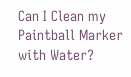Can I Clean my Paintball Marker with Water?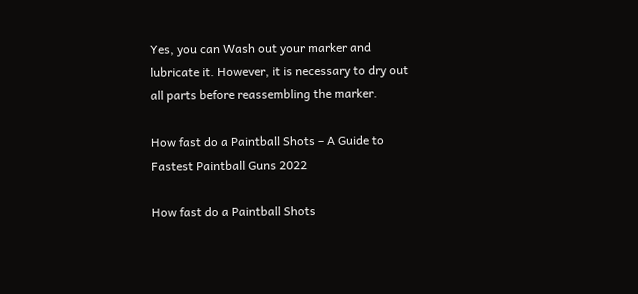Yes, you can Wash out your marker and lubricate it. However, it is necessary to dry out all parts before reassembling the marker.

How fast do a Paintball Shots – A Guide to Fastest Paintball Guns 2022

How fast do a Paintball Shots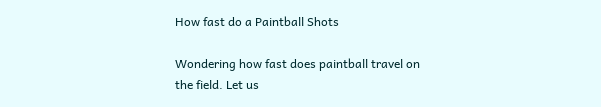How fast do a Paintball Shots

Wondering how fast does paintball travel on the field. Let us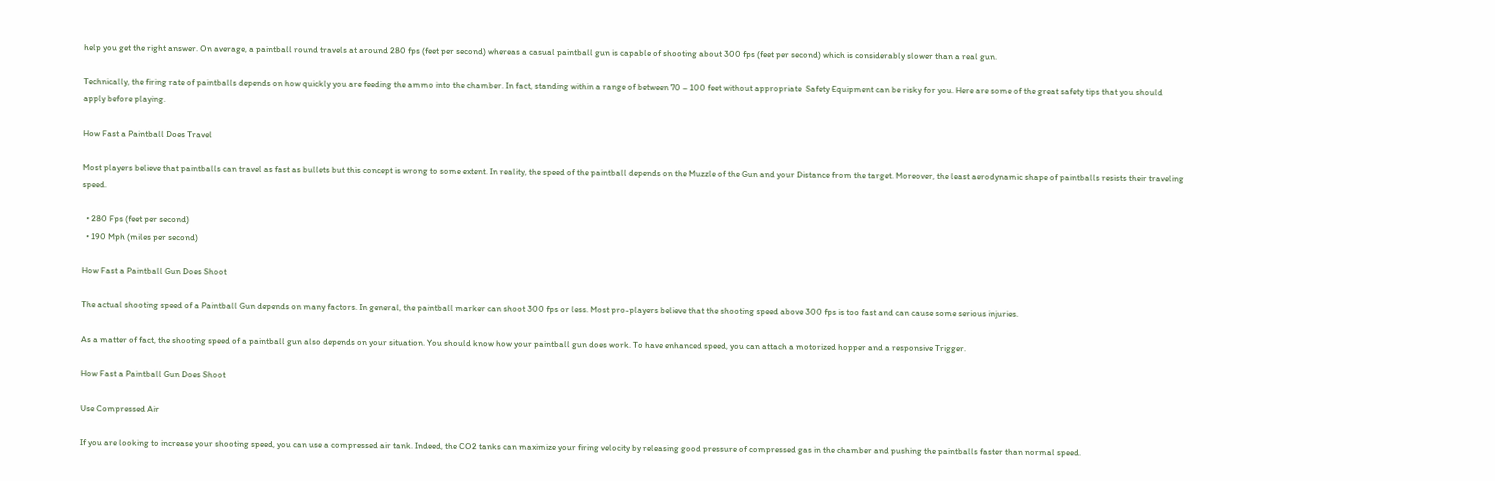help you get the right answer. On average, a paintball round travels at around 280 fps (feet per second) whereas a casual paintball gun is capable of shooting about 300 fps (feet per second) which is considerably slower than a real gun.

Technically, the firing rate of paintballs depends on how quickly you are feeding the ammo into the chamber. In fact, standing within a range of between 70 – 100 feet without appropriate  Safety Equipment can be risky for you. Here are some of the great safety tips that you should apply before playing.

How Fast a Paintball Does Travel

Most players believe that paintballs can travel as fast as bullets but this concept is wrong to some extent. In reality, the speed of the paintball depends on the Muzzle of the Gun and your Distance from the target. Moreover, the least aerodynamic shape of paintballs resists their traveling speed.

  • 280 Fps (feet per second)
  • 190 Mph (miles per second)

How Fast a Paintball Gun Does Shoot

The actual shooting speed of a Paintball Gun depends on many factors. In general, the paintball marker can shoot 300 fps or less. Most pro-players believe that the shooting speed above 300 fps is too fast and can cause some serious injuries.

As a matter of fact, the shooting speed of a paintball gun also depends on your situation. You should know how your paintball gun does work. To have enhanced speed, you can attach a motorized hopper and a responsive Trigger.

How Fast a Paintball Gun Does Shoot

Use Compressed Air

If you are looking to increase your shooting speed, you can use a compressed air tank. Indeed, the CO2 tanks can maximize your firing velocity by releasing good pressure of compressed gas in the chamber and pushing the paintballs faster than normal speed.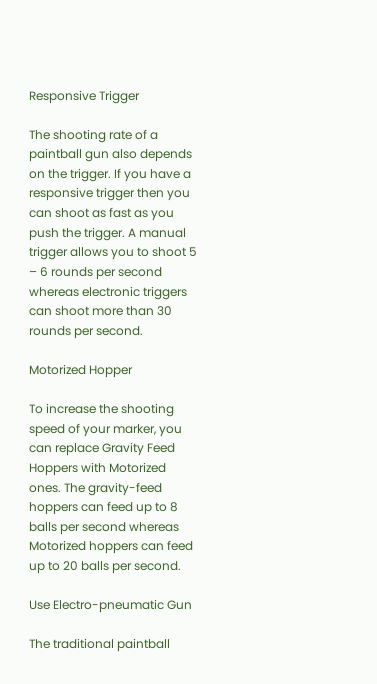Responsive Trigger

The shooting rate of a paintball gun also depends on the trigger. If you have a responsive trigger then you can shoot as fast as you push the trigger. A manual trigger allows you to shoot 5 – 6 rounds per second whereas electronic triggers can shoot more than 30 rounds per second.

Motorized Hopper

To increase the shooting speed of your marker, you can replace Gravity Feed Hoppers with Motorized ones. The gravity-feed hoppers can feed up to 8 balls per second whereas Motorized hoppers can feed up to 20 balls per second.

Use Electro-pneumatic Gun

The traditional paintball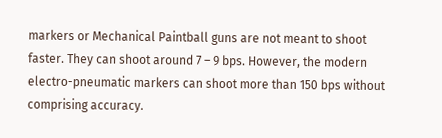markers or Mechanical Paintball guns are not meant to shoot faster. They can shoot around 7 – 9 bps. However, the modern electro-pneumatic markers can shoot more than 150 bps without comprising accuracy.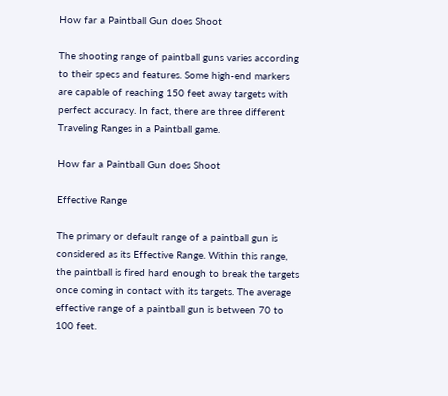How far a Paintball Gun does Shoot

The shooting range of paintball guns varies according to their specs and features. Some high-end markers are capable of reaching 150 feet away targets with perfect accuracy. In fact, there are three different Traveling Ranges in a Paintball game.

How far a Paintball Gun does Shoot

Effective Range

The primary or default range of a paintball gun is considered as its Effective Range. Within this range, the paintball is fired hard enough to break the targets once coming in contact with its targets. The average effective range of a paintball gun is between 70 to 100 feet.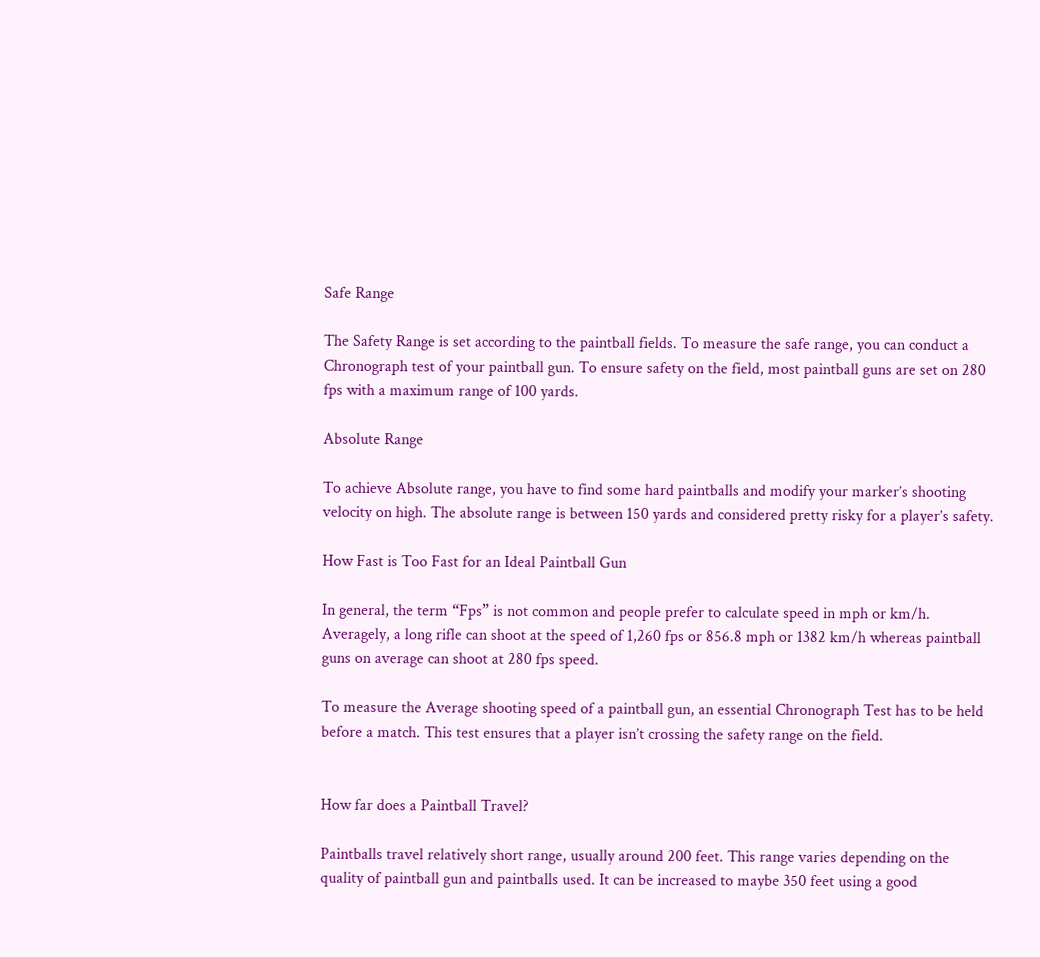Safe Range

The Safety Range is set according to the paintball fields. To measure the safe range, you can conduct a Chronograph test of your paintball gun. To ensure safety on the field, most paintball guns are set on 280 fps with a maximum range of 100 yards.

Absolute Range

To achieve Absolute range, you have to find some hard paintballs and modify your marker’s shooting velocity on high. The absolute range is between 150 yards and considered pretty risky for a player’s safety.

How Fast is Too Fast for an Ideal Paintball Gun

In general, the term “Fps” is not common and people prefer to calculate speed in mph or km/h. Averagely, a long rifle can shoot at the speed of 1,260 fps or 856.8 mph or 1382 km/h whereas paintball guns on average can shoot at 280 fps speed.

To measure the Average shooting speed of a paintball gun, an essential Chronograph Test has to be held before a match. This test ensures that a player isn’t crossing the safety range on the field.


How far does a Paintball Travel?

Paintballs travel relatively short range, usually around 200 feet. This range varies depending on the quality of paintball gun and paintballs used. It can be increased to maybe 350 feet using a good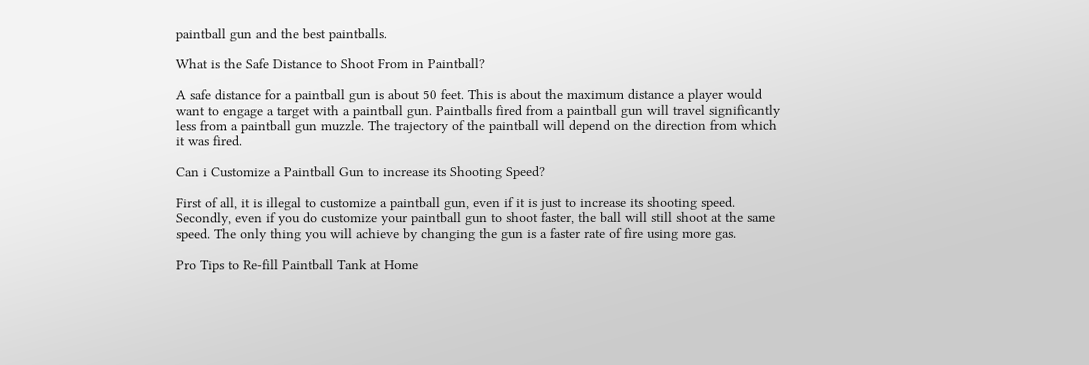paintball gun and the best paintballs.

What is the Safe Distance to Shoot From in Paintball?

A safe distance for a paintball gun is about 50 feet. This is about the maximum distance a player would want to engage a target with a paintball gun. Paintballs fired from a paintball gun will travel significantly less from a paintball gun muzzle. The trajectory of the paintball will depend on the direction from which it was fired.

Can i Customize a Paintball Gun to increase its Shooting Speed?

First of all, it is illegal to customize a paintball gun, even if it is just to increase its shooting speed. Secondly, even if you do customize your paintball gun to shoot faster, the ball will still shoot at the same speed. The only thing you will achieve by changing the gun is a faster rate of fire using more gas.

Pro Tips to Re-fill Paintball Tank at Home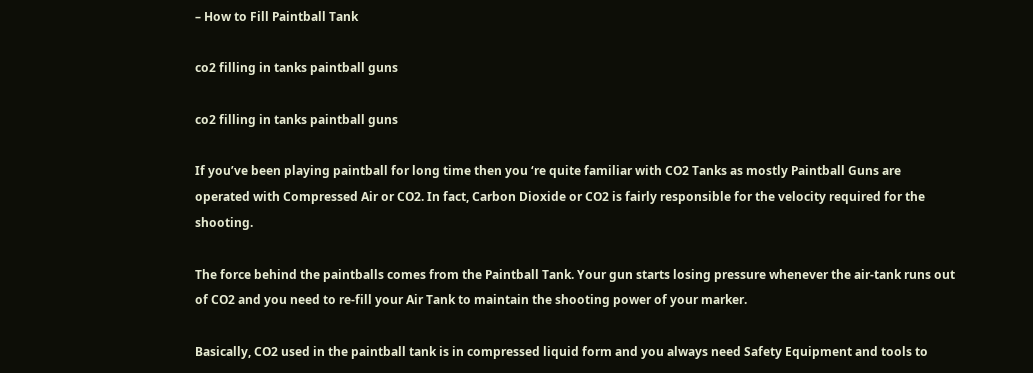– How to Fill Paintball Tank

co2 filling in tanks paintball guns

co2 filling in tanks paintball guns

If you’ve been playing paintball for long time then you ‘re quite familiar with CO2 Tanks as mostly Paintball Guns are operated with Compressed Air or CO2. In fact, Carbon Dioxide or CO2 is fairly responsible for the velocity required for the shooting.

The force behind the paintballs comes from the Paintball Tank. Your gun starts losing pressure whenever the air-tank runs out of CO2 and you need to re-fill your Air Tank to maintain the shooting power of your marker.

Basically, CO2 used in the paintball tank is in compressed liquid form and you always need Safety Equipment and tools to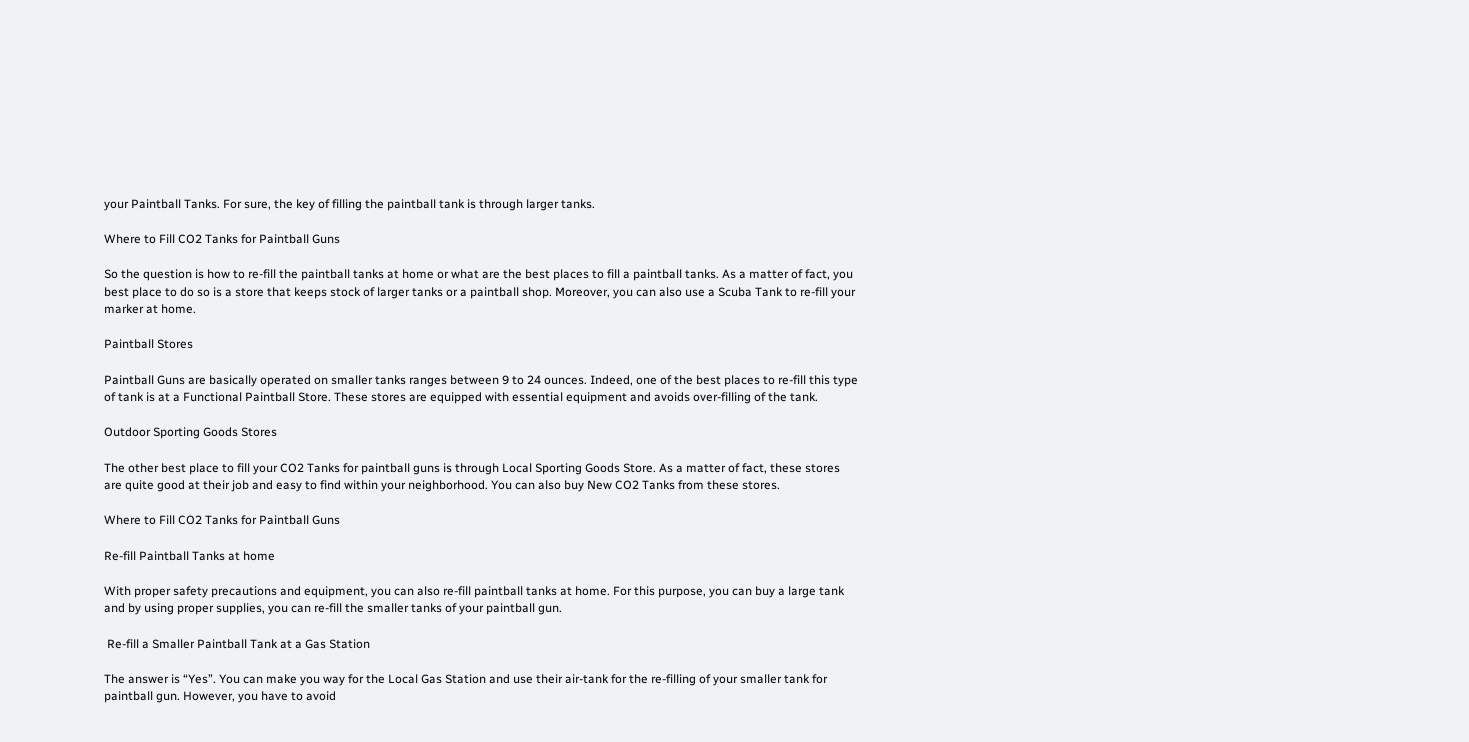your Paintball Tanks. For sure, the key of filling the paintball tank is through larger tanks.

Where to Fill CO2 Tanks for Paintball Guns

So the question is how to re-fill the paintball tanks at home or what are the best places to fill a paintball tanks. As a matter of fact, you best place to do so is a store that keeps stock of larger tanks or a paintball shop. Moreover, you can also use a Scuba Tank to re-fill your marker at home.

Paintball Stores

Paintball Guns are basically operated on smaller tanks ranges between 9 to 24 ounces. Indeed, one of the best places to re-fill this type of tank is at a Functional Paintball Store. These stores are equipped with essential equipment and avoids over-filling of the tank.

Outdoor Sporting Goods Stores

The other best place to fill your CO2 Tanks for paintball guns is through Local Sporting Goods Store. As a matter of fact, these stores are quite good at their job and easy to find within your neighborhood. You can also buy New CO2 Tanks from these stores.

Where to Fill CO2 Tanks for Paintball Guns

Re-fill Paintball Tanks at home

With proper safety precautions and equipment, you can also re-fill paintball tanks at home. For this purpose, you can buy a large tank and by using proper supplies, you can re-fill the smaller tanks of your paintball gun.

 Re-fill a Smaller Paintball Tank at a Gas Station

The answer is “Yes”. You can make you way for the Local Gas Station and use their air-tank for the re-filling of your smaller tank for paintball gun. However, you have to avoid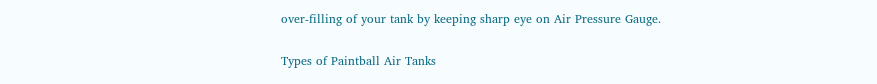over-filling of your tank by keeping sharp eye on Air Pressure Gauge.

Types of Paintball Air Tanks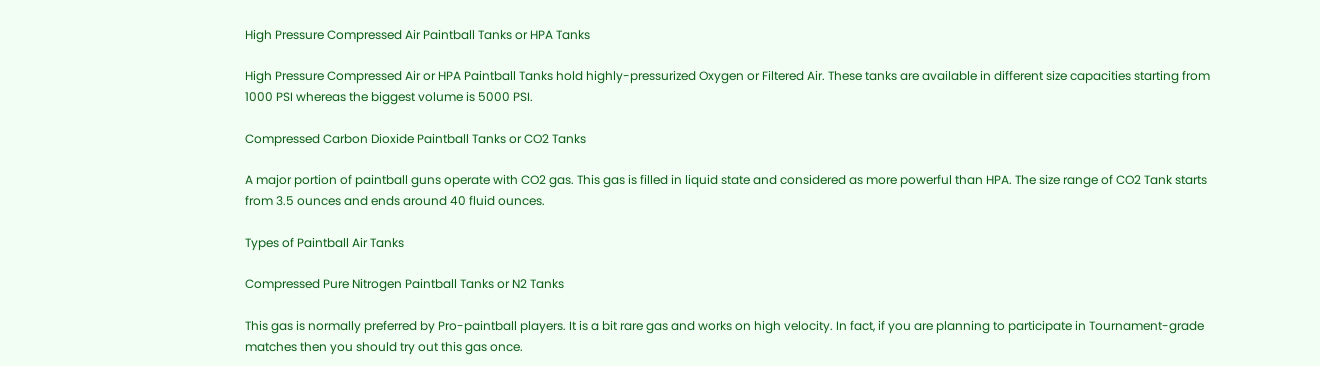High Pressure Compressed Air Paintball Tanks or HPA Tanks

High Pressure Compressed Air or HPA Paintball Tanks hold highly-pressurized Oxygen or Filtered Air. These tanks are available in different size capacities starting from 1000 PSI whereas the biggest volume is 5000 PSI.

Compressed Carbon Dioxide Paintball Tanks or CO2 Tanks

A major portion of paintball guns operate with CO2 gas. This gas is filled in liquid state and considered as more powerful than HPA. The size range of CO2 Tank starts from 3.5 ounces and ends around 40 fluid ounces.

Types of Paintball Air Tanks

Compressed Pure Nitrogen Paintball Tanks or N2 Tanks

This gas is normally preferred by Pro-paintball players. It is a bit rare gas and works on high velocity. In fact, if you are planning to participate in Tournament-grade matches then you should try out this gas once.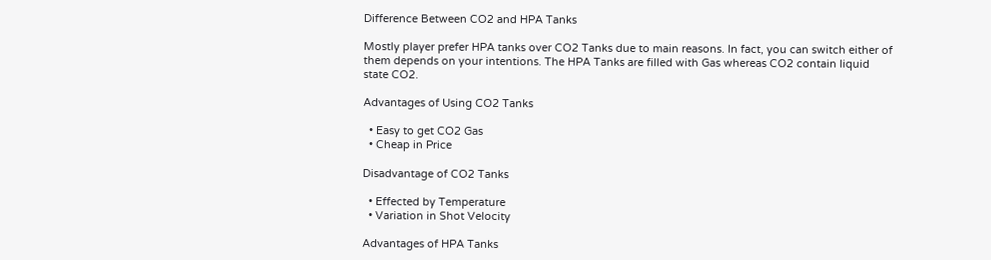Difference Between CO2 and HPA Tanks

Mostly player prefer HPA tanks over CO2 Tanks due to main reasons. In fact, you can switch either of them depends on your intentions. The HPA Tanks are filled with Gas whereas CO2 contain liquid state CO2.

Advantages of Using CO2 Tanks

  • Easy to get CO2 Gas
  • Cheap in Price

Disadvantage of CO2 Tanks

  • Effected by Temperature
  • Variation in Shot Velocity

Advantages of HPA Tanks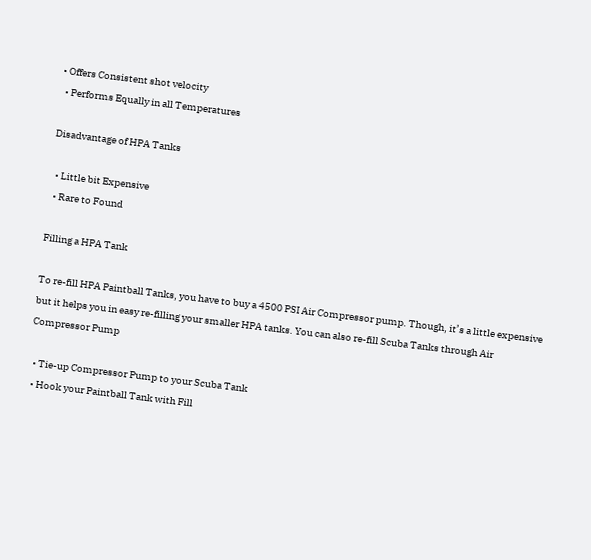• Offers Consistent shot velocity
  • Performs Equally in all Temperatures

Disadvantage of HPA Tanks

  • Little bit Expensive
  • Rare to Found

Filling a HPA Tank

To re-fill HPA Paintball Tanks, you have to buy a 4500 PSI Air Compressor pump. Though, it’s a little expensive but it helps you in easy re-filling your smaller HPA tanks. You can also re-fill Scuba Tanks through Air Compressor Pump

  • Tie-up Compressor Pump to your Scuba Tank
  • Hook your Paintball Tank with Fill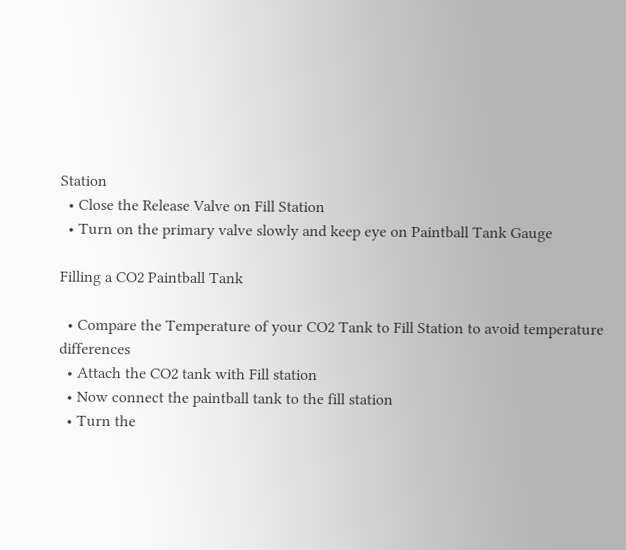Station
  • Close the Release Valve on Fill Station
  • Turn on the primary valve slowly and keep eye on Paintball Tank Gauge

Filling a CO2 Paintball Tank

  • Compare the Temperature of your CO2 Tank to Fill Station to avoid temperature differences
  • Attach the CO2 tank with Fill station
  • Now connect the paintball tank to the fill station
  • Turn the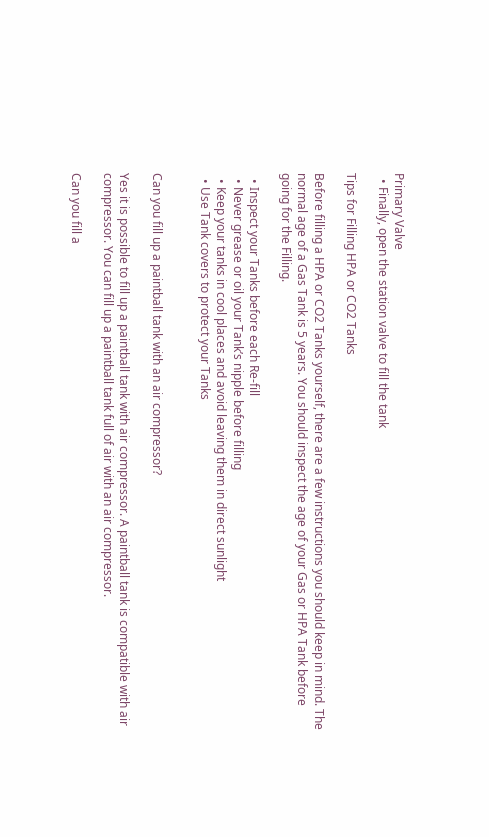Primary Valve
  • Finally, open the station valve to fill the tank

Tips for Filling HPA or CO2 Tanks

Before filling a HPA or CO2 Tanks yourself, there are a few instructions you should keep in mind. The normal age of a Gas Tank is 5 years. You should inspect the age of your Gas or HPA Tank before going for the Filling.

  • Inspect your Tanks before each Re-fill
  • Never grease or oil your Tank’s nipple before filling
  • Keep your tanks in cool places and avoid leaving them in direct sunlight
  • Use Tank covers to protect your Tanks


Can you fill up a paintball tank with an air compressor?

Yes it is possible to fill up a paintball tank with air compressor. A paintball tank is compatible with air compressor. You can fill up a paintball tank full of air with an air compressor.

Can you fill a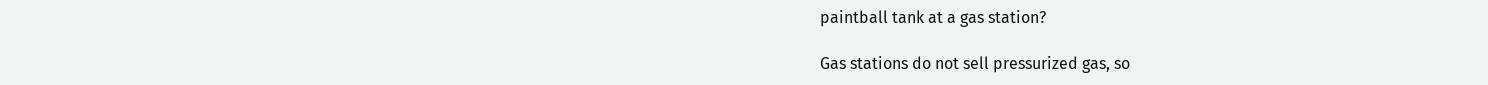paintball tank at a gas station?

Gas stations do not sell pressurized gas, so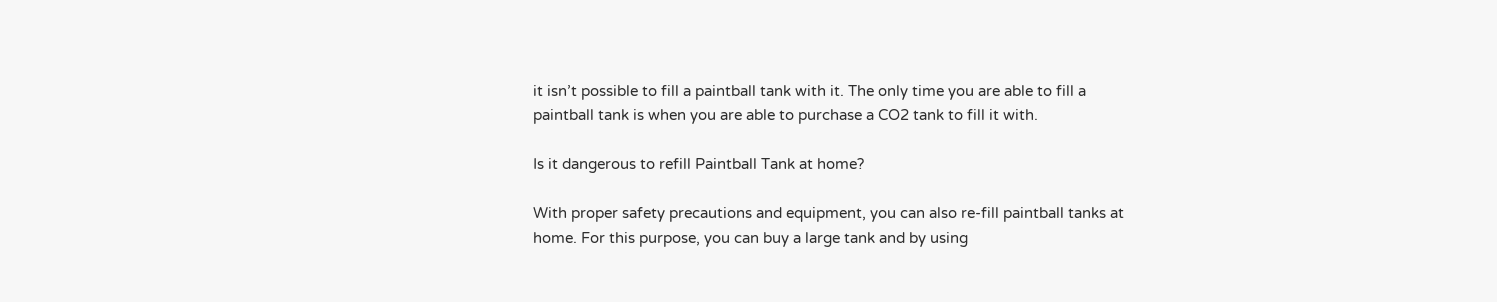it isn’t possible to fill a paintball tank with it. The only time you are able to fill a paintball tank is when you are able to purchase a CO2 tank to fill it with.

Is it dangerous to refill Paintball Tank at home?

With proper safety precautions and equipment, you can also re-fill paintball tanks at home. For this purpose, you can buy a large tank and by using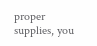proper supplies, you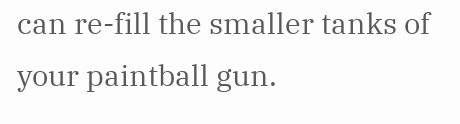can re-fill the smaller tanks of your paintball gun.